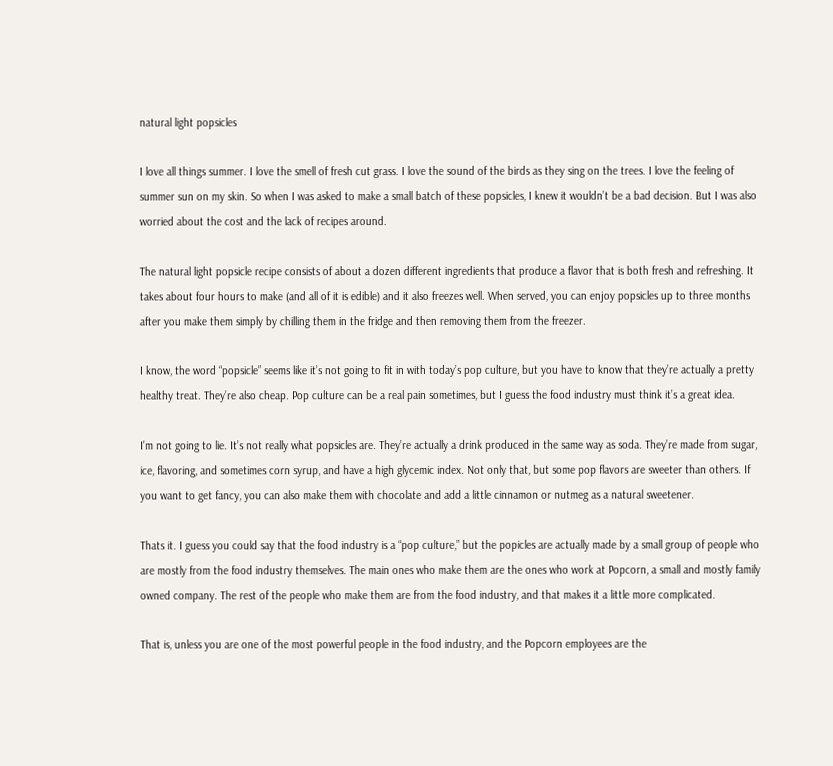natural light popsicles

I love all things summer. I love the smell of fresh cut grass. I love the sound of the birds as they sing on the trees. I love the feeling of summer sun on my skin. So when I was asked to make a small batch of these popsicles, I knew it wouldn’t be a bad decision. But I was also worried about the cost and the lack of recipes around.

The natural light popsicle recipe consists of about a dozen different ingredients that produce a flavor that is both fresh and refreshing. It takes about four hours to make (and all of it is edible) and it also freezes well. When served, you can enjoy popsicles up to three months after you make them simply by chilling them in the fridge and then removing them from the freezer.

I know, the word “popsicle” seems like it’s not going to fit in with today’s pop culture, but you have to know that they’re actually a pretty healthy treat. They’re also cheap. Pop culture can be a real pain sometimes, but I guess the food industry must think it’s a great idea.

I’m not going to lie. It’s not really what popsicles are. They’re actually a drink produced in the same way as soda. They’re made from sugar, ice, flavoring, and sometimes corn syrup, and have a high glycemic index. Not only that, but some pop flavors are sweeter than others. If you want to get fancy, you can also make them with chocolate and add a little cinnamon or nutmeg as a natural sweetener.

Thats it. I guess you could say that the food industry is a “pop culture,” but the popicles are actually made by a small group of people who are mostly from the food industry themselves. The main ones who make them are the ones who work at Popcorn, a small and mostly family owned company. The rest of the people who make them are from the food industry, and that makes it a little more complicated.

That is, unless you are one of the most powerful people in the food industry, and the Popcorn employees are the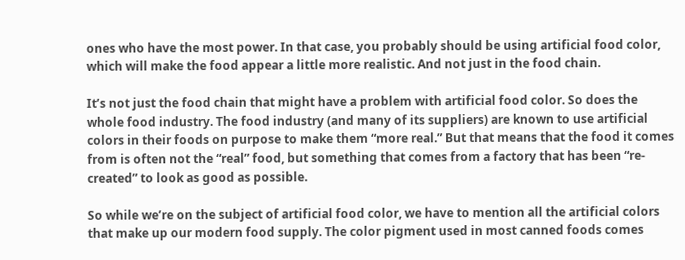ones who have the most power. In that case, you probably should be using artificial food color, which will make the food appear a little more realistic. And not just in the food chain.

It’s not just the food chain that might have a problem with artificial food color. So does the whole food industry. The food industry (and many of its suppliers) are known to use artificial colors in their foods on purpose to make them “more real.” But that means that the food it comes from is often not the “real” food, but something that comes from a factory that has been “re-created” to look as good as possible.

So while we’re on the subject of artificial food color, we have to mention all the artificial colors that make up our modern food supply. The color pigment used in most canned foods comes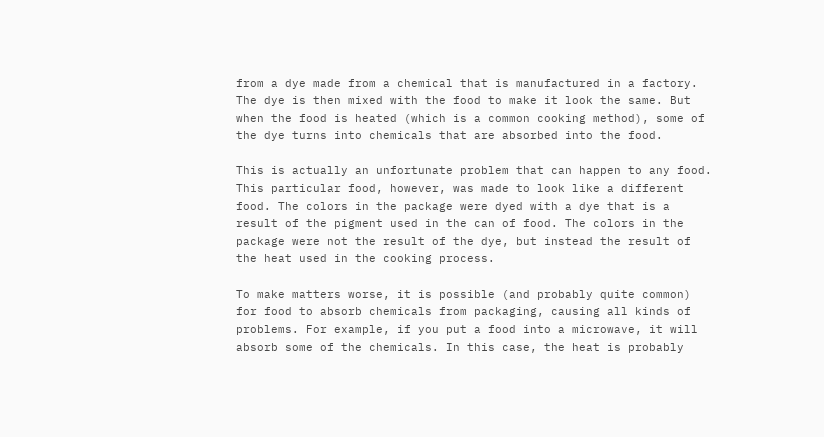from a dye made from a chemical that is manufactured in a factory. The dye is then mixed with the food to make it look the same. But when the food is heated (which is a common cooking method), some of the dye turns into chemicals that are absorbed into the food.

This is actually an unfortunate problem that can happen to any food. This particular food, however, was made to look like a different food. The colors in the package were dyed with a dye that is a result of the pigment used in the can of food. The colors in the package were not the result of the dye, but instead the result of the heat used in the cooking process.

To make matters worse, it is possible (and probably quite common) for food to absorb chemicals from packaging, causing all kinds of problems. For example, if you put a food into a microwave, it will absorb some of the chemicals. In this case, the heat is probably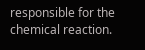responsible for the chemical reaction.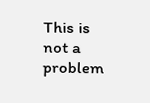This is not a problem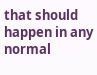that should happen in any normal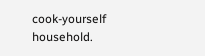cook-yourself household.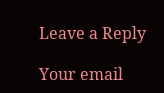Leave a Reply

Your email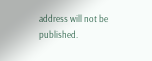address will not be published.